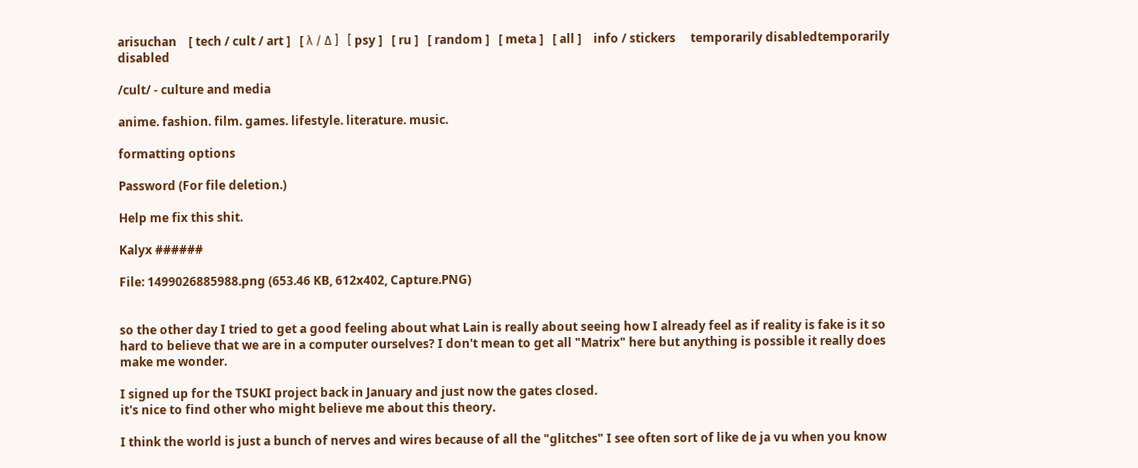arisuchan    [ tech / cult / art ]   [ λ / Δ ]   [ psy ]   [ ru ]   [ random ]   [ meta ]   [ all ]    info / stickers     temporarily disabledtemporarily disabled

/cult/ - culture and media

anime. fashion. film. games. lifestyle. literature. music.

formatting options

Password (For file deletion.)

Help me fix this shit.

Kalyx ######

File: 1499026885988.png (653.46 KB, 612x402, Capture.PNG)


so the other day I tried to get a good feeling about what Lain is really about seeing how I already feel as if reality is fake is it so hard to believe that we are in a computer ourselves? I don't mean to get all "Matrix" here but anything is possible it really does make me wonder.

I signed up for the TSUKI project back in January and just now the gates closed.
it's nice to find other who might believe me about this theory.

I think the world is just a bunch of nerves and wires because of all the "glitches" I see often sort of like de ja vu when you know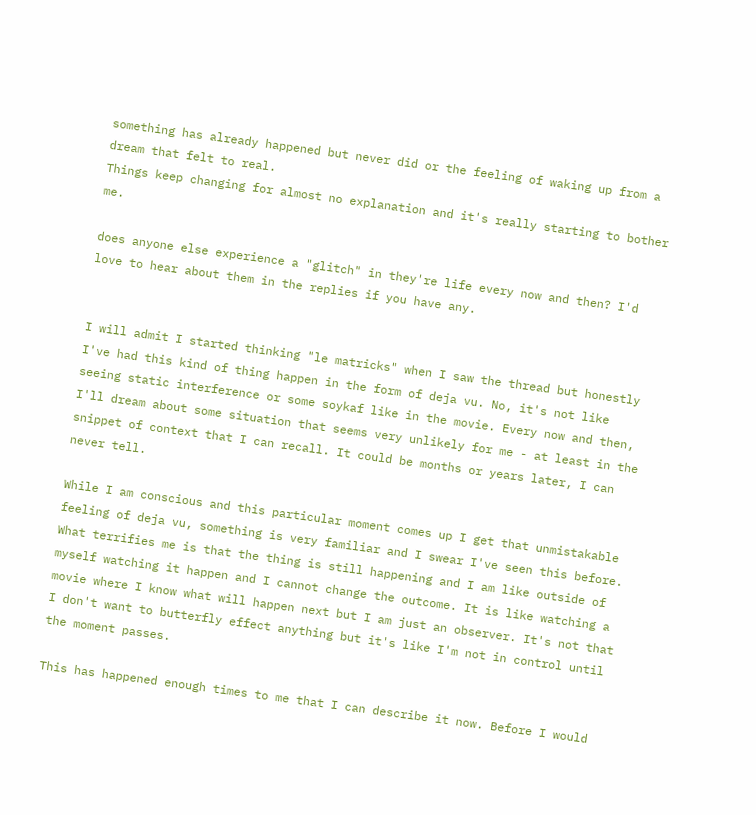something has already happened but never did or the feeling of waking up from a dream that felt to real.
Things keep changing for almost no explanation and it's really starting to bother me.

does anyone else experience a "glitch" in they're life every now and then? I'd love to hear about them in the replies if you have any.


I will admit I started thinking "le matricks" when I saw the thread but honestly I've had this kind of thing happen in the form of deja vu. No, it's not like seeing static interference or some soykaf like in the movie. Every now and then, I'll dream about some situation that seems very unlikely for me - at least in the snippet of context that I can recall. It could be months or years later, I can never tell.

While I am conscious and this particular moment comes up I get that unmistakable feeling of deja vu, something is very familiar and I swear I've seen this before. What terrifies me is that the thing is still happening and I am like outside of myself watching it happen and I cannot change the outcome. It is like watching a movie where I know what will happen next but I am just an observer. It's not that I don't want to butterfly effect anything but it's like I'm not in control until the moment passes.

This has happened enough times to me that I can describe it now. Before I would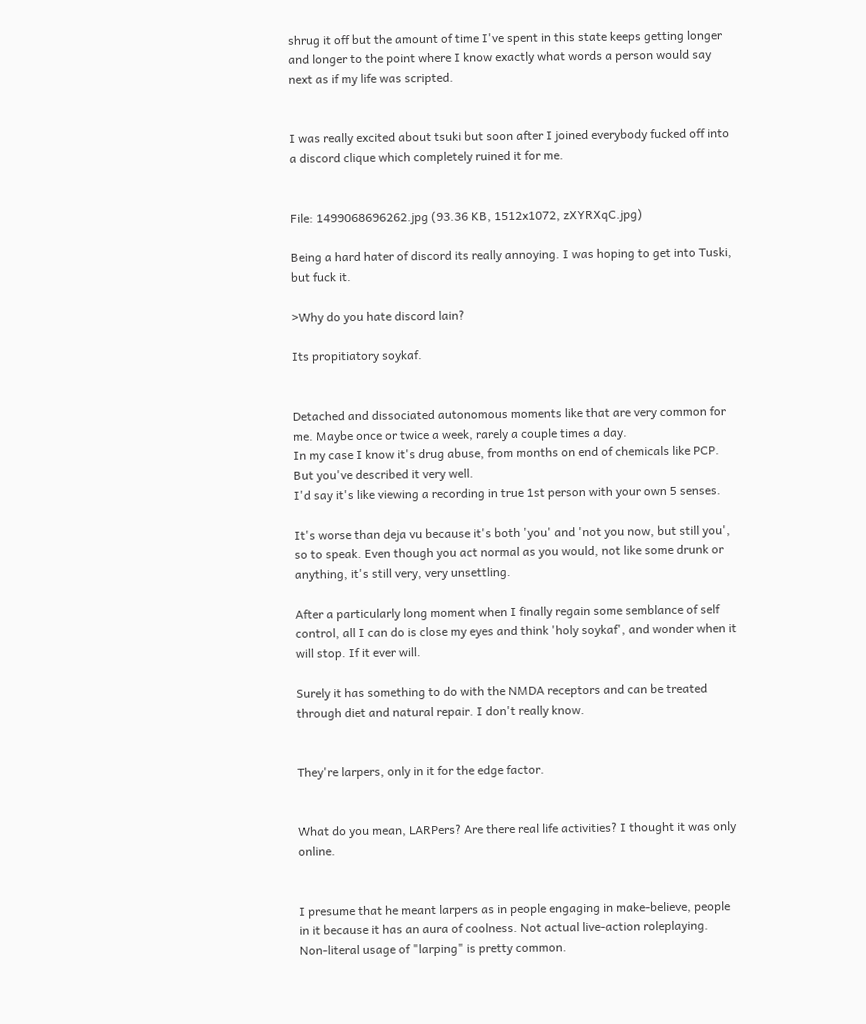shrug it off but the amount of time I've spent in this state keeps getting longer and longer to the point where I know exactly what words a person would say next as if my life was scripted.


I was really excited about tsuki but soon after I joined everybody fucked off into a discord clique which completely ruined it for me.


File: 1499068696262.jpg (93.36 KB, 1512x1072, zXYRXqC.jpg)

Being a hard hater of discord its really annoying. I was hoping to get into Tuski, but fuck it.

>Why do you hate discord lain?

Its propitiatory soykaf.


Detached and dissociated autonomous moments like that are very common for me. Maybe once or twice a week, rarely a couple times a day.
In my case I know it's drug abuse, from months on end of chemicals like PCP. But you've described it very well.
I'd say it's like viewing a recording in true 1st person with your own 5 senses.

It's worse than deja vu because it's both 'you' and 'not you now, but still you', so to speak. Even though you act normal as you would, not like some drunk or anything, it's still very, very unsettling.

After a particularly long moment when I finally regain some semblance of self control, all I can do is close my eyes and think 'holy soykaf', and wonder when it will stop. If it ever will.

Surely it has something to do with the NMDA receptors and can be treated through diet and natural repair. I don't really know.


They're larpers, only in it for the edge factor.


What do you mean, LARPers? Are there real life activities? I thought it was only online.


I presume that he meant larpers as in people engaging in make-believe, people in it because it has an aura of coolness. Not actual live-action roleplaying.
Non-literal usage of "larping" is pretty common.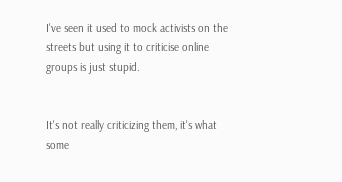I've seen it used to mock activists on the streets but using it to criticise online groups is just stupid.


It's not really criticizing them, it's what some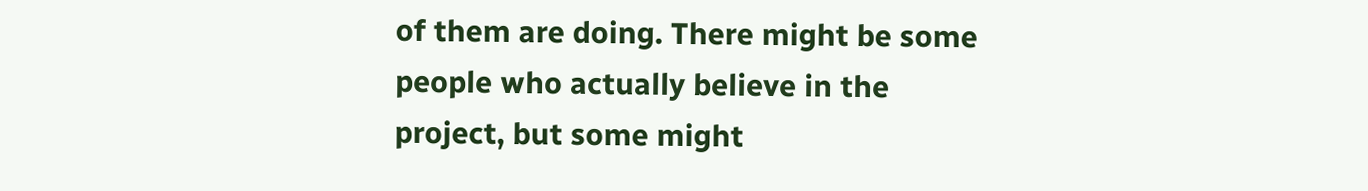of them are doing. There might be some people who actually believe in the project, but some might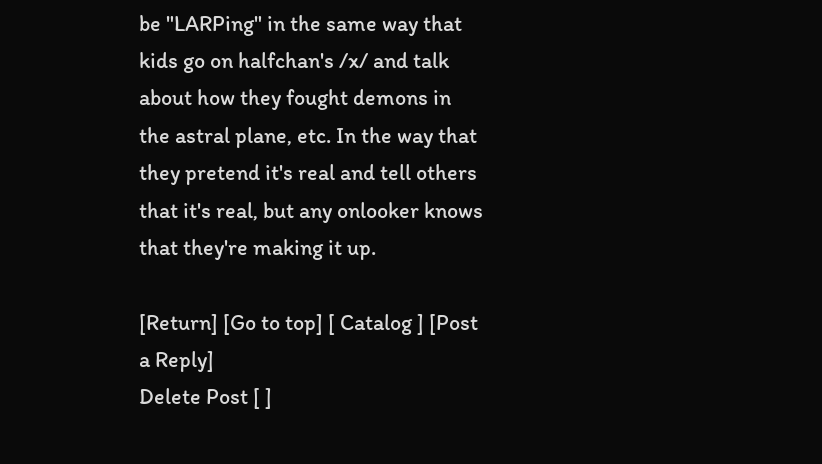be "LARPing" in the same way that kids go on halfchan's /x/ and talk about how they fought demons in the astral plane, etc. In the way that they pretend it's real and tell others that it's real, but any onlooker knows that they're making it up.

[Return] [Go to top] [ Catalog ] [Post a Reply]
Delete Post [ ]